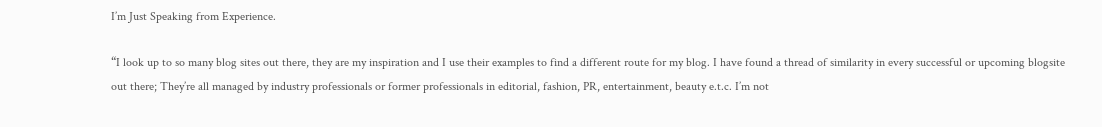I’m Just Speaking from Experience.

“I look up to so many blog sites out there, they are my inspiration and I use their examples to find a different route for my blog. I have found a thread of similarity in every successful or upcoming blogsite out there; They’re all managed by industry professionals or former professionals in editorial, fashion, PR, entertainment, beauty e.t.c. I’m not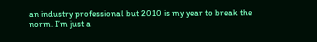an industry professional but 2010 is my year to break the norm. I’m just a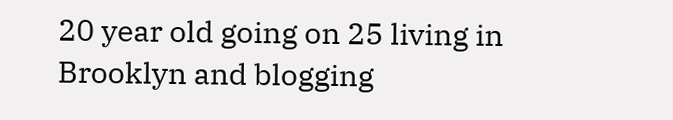20 year old going on 25 living in Brooklyn and blogging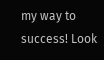my way to success! Look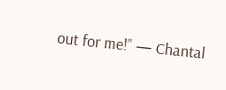out for me!” — Chantal